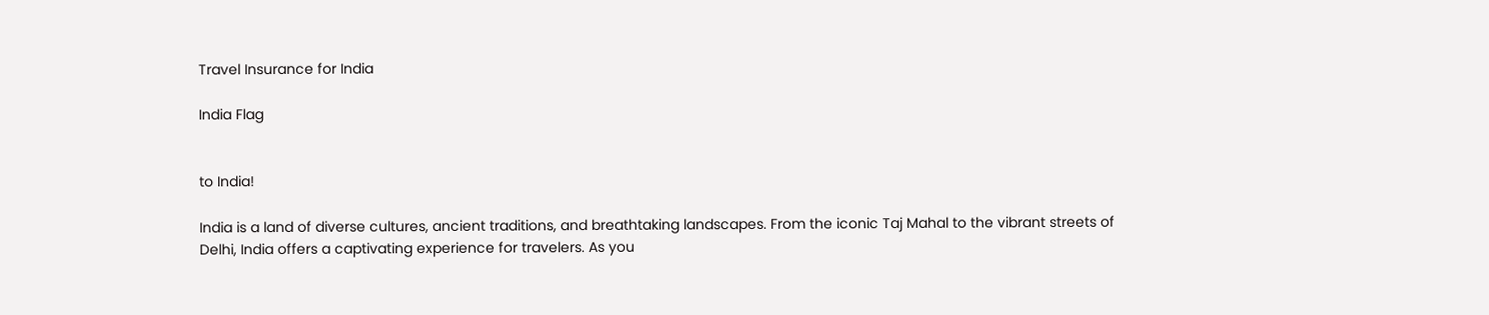Travel Insurance for India

India Flag


to India!

India is a land of diverse cultures, ancient traditions, and breathtaking landscapes. From the iconic Taj Mahal to the vibrant streets of Delhi, India offers a captivating experience for travelers. As you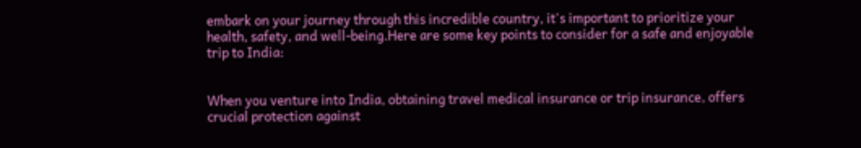embark on your journey through this incredible country, it's important to prioritize your health, safety, and well-being.Here are some key points to consider for a safe and enjoyable trip to India:


When you venture into India, obtaining travel medical insurance or trip insurance, offers crucial protection against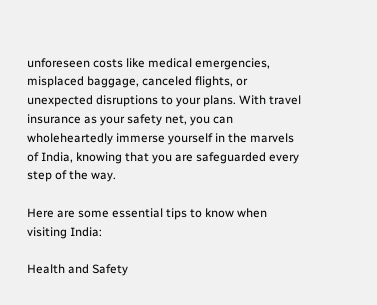unforeseen costs like medical emergencies, misplaced baggage, canceled flights, or unexpected disruptions to your plans. With travel insurance as your safety net, you can wholeheartedly immerse yourself in the marvels of India, knowing that you are safeguarded every step of the way.

Here are some essential tips to know when visiting India:

Health and Safety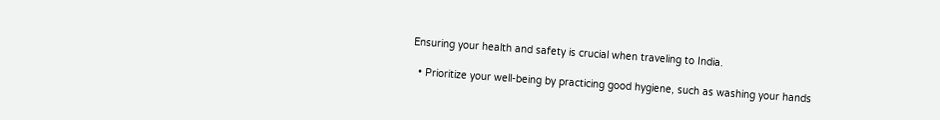Ensuring your health and safety is crucial when traveling to India.

  • Prioritize your well-being by practicing good hygiene, such as washing your hands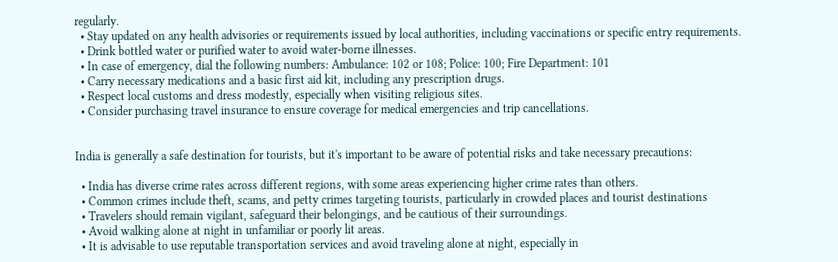regularly.
  • Stay updated on any health advisories or requirements issued by local authorities, including vaccinations or specific entry requirements.
  • Drink bottled water or purified water to avoid water-borne illnesses.
  • In case of emergency, dial the following numbers: Ambulance: 102 or 108; Police: 100; Fire Department: 101
  • Carry necessary medications and a basic first aid kit, including any prescription drugs.
  • Respect local customs and dress modestly, especially when visiting religious sites.
  • Consider purchasing travel insurance to ensure coverage for medical emergencies and trip cancellations.


India is generally a safe destination for tourists, but it's important to be aware of potential risks and take necessary precautions:

  • India has diverse crime rates across different regions, with some areas experiencing higher crime rates than others.
  • Common crimes include theft, scams, and petty crimes targeting tourists, particularly in crowded places and tourist destinations
  • Travelers should remain vigilant, safeguard their belongings, and be cautious of their surroundings.
  • Avoid walking alone at night in unfamiliar or poorly lit areas.
  • It is advisable to use reputable transportation services and avoid traveling alone at night, especially in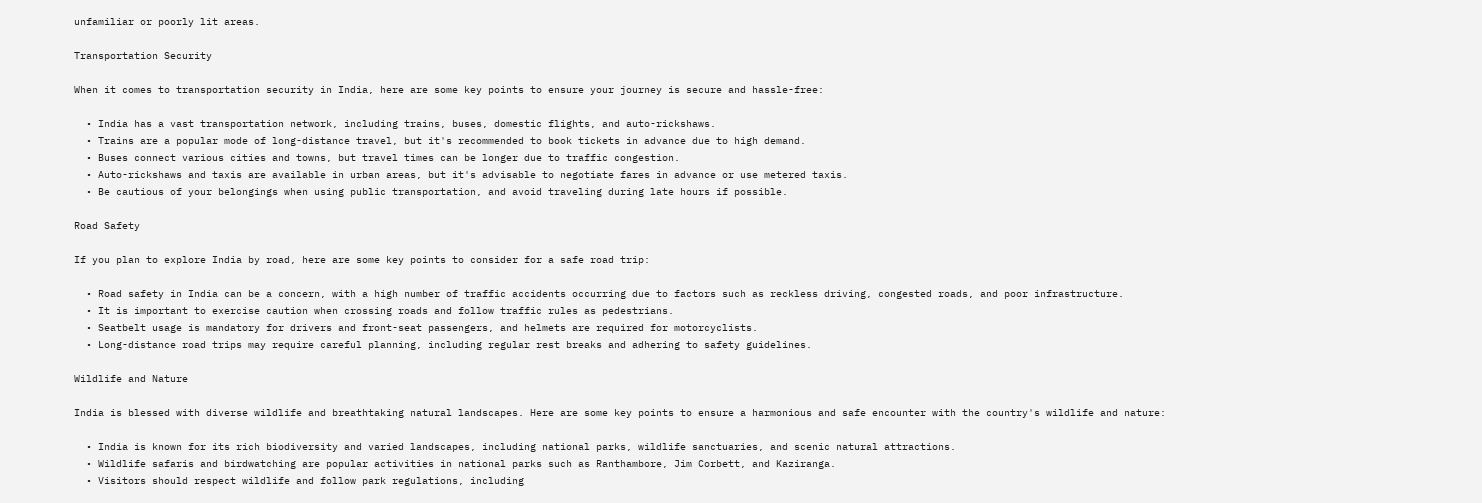unfamiliar or poorly lit areas.

Transportation Security

When it comes to transportation security in India, here are some key points to ensure your journey is secure and hassle-free:

  • India has a vast transportation network, including trains, buses, domestic flights, and auto-rickshaws.
  • Trains are a popular mode of long-distance travel, but it's recommended to book tickets in advance due to high demand.
  • Buses connect various cities and towns, but travel times can be longer due to traffic congestion.
  • Auto-rickshaws and taxis are available in urban areas, but it's advisable to negotiate fares in advance or use metered taxis.
  • Be cautious of your belongings when using public transportation, and avoid traveling during late hours if possible.

Road Safety

If you plan to explore India by road, here are some key points to consider for a safe road trip:

  • Road safety in India can be a concern, with a high number of traffic accidents occurring due to factors such as reckless driving, congested roads, and poor infrastructure.
  • It is important to exercise caution when crossing roads and follow traffic rules as pedestrians.
  • Seatbelt usage is mandatory for drivers and front-seat passengers, and helmets are required for motorcyclists.
  • Long-distance road trips may require careful planning, including regular rest breaks and adhering to safety guidelines.

Wildlife and Nature

India is blessed with diverse wildlife and breathtaking natural landscapes. Here are some key points to ensure a harmonious and safe encounter with the country's wildlife and nature:

  • India is known for its rich biodiversity and varied landscapes, including national parks, wildlife sanctuaries, and scenic natural attractions.
  • Wildlife safaris and birdwatching are popular activities in national parks such as Ranthambore, Jim Corbett, and Kaziranga.
  • Visitors should respect wildlife and follow park regulations, including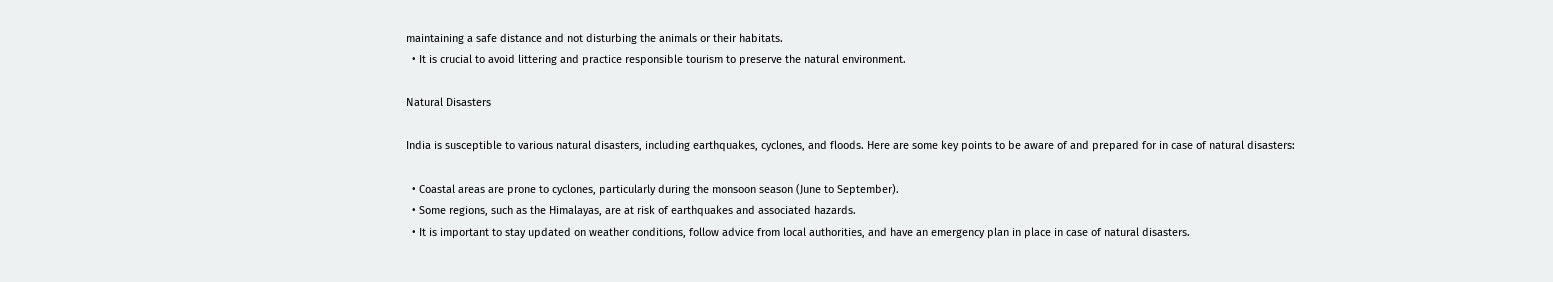maintaining a safe distance and not disturbing the animals or their habitats.
  • It is crucial to avoid littering and practice responsible tourism to preserve the natural environment.

Natural Disasters

India is susceptible to various natural disasters, including earthquakes, cyclones, and floods. Here are some key points to be aware of and prepared for in case of natural disasters:

  • Coastal areas are prone to cyclones, particularly during the monsoon season (June to September).
  • Some regions, such as the Himalayas, are at risk of earthquakes and associated hazards.
  • It is important to stay updated on weather conditions, follow advice from local authorities, and have an emergency plan in place in case of natural disasters.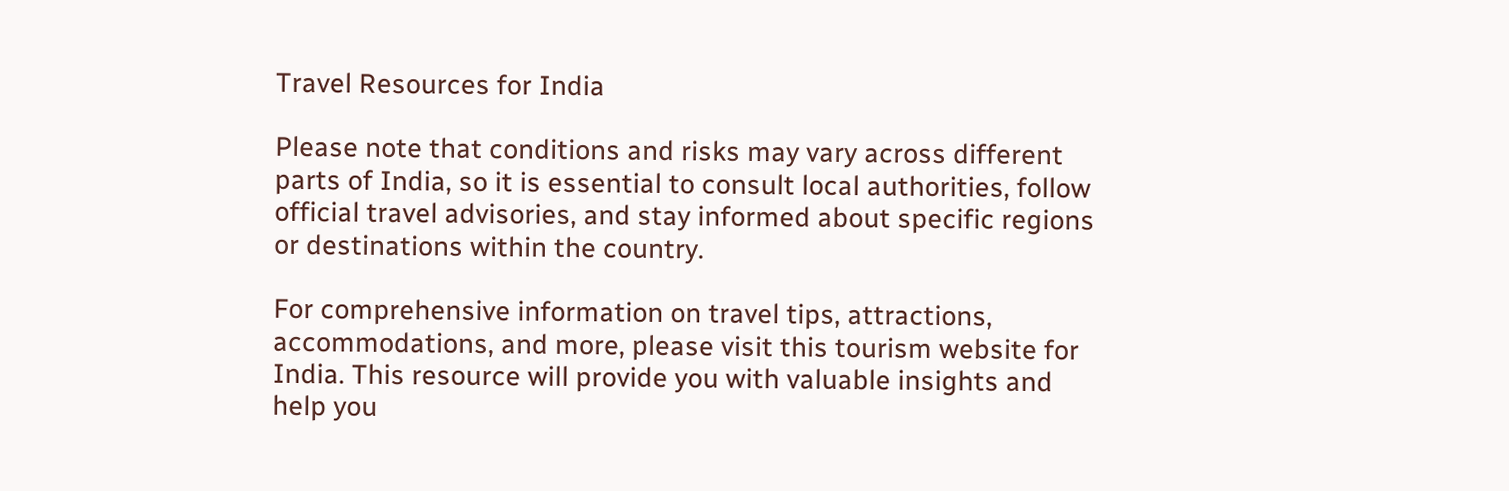Travel Resources for India

Please note that conditions and risks may vary across different parts of India, so it is essential to consult local authorities, follow official travel advisories, and stay informed about specific regions or destinations within the country.

For comprehensive information on travel tips, attractions, accommodations, and more, please visit this tourism website for India. This resource will provide you with valuable insights and help you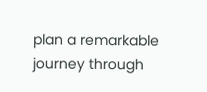plan a remarkable journey through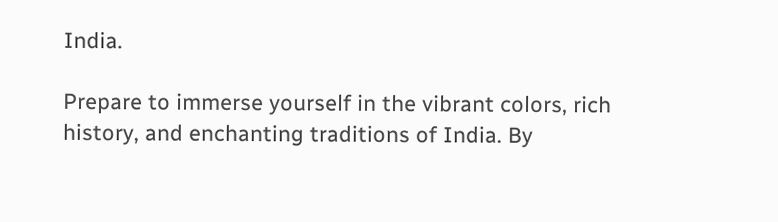India.

Prepare to immerse yourself in the vibrant colors, rich history, and enchanting traditions of India. By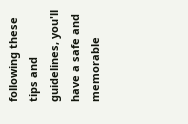following these tips and guidelines, you'll have a safe and memorable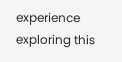experience exploring this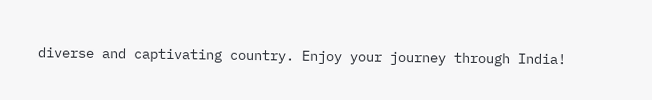diverse and captivating country. Enjoy your journey through India!